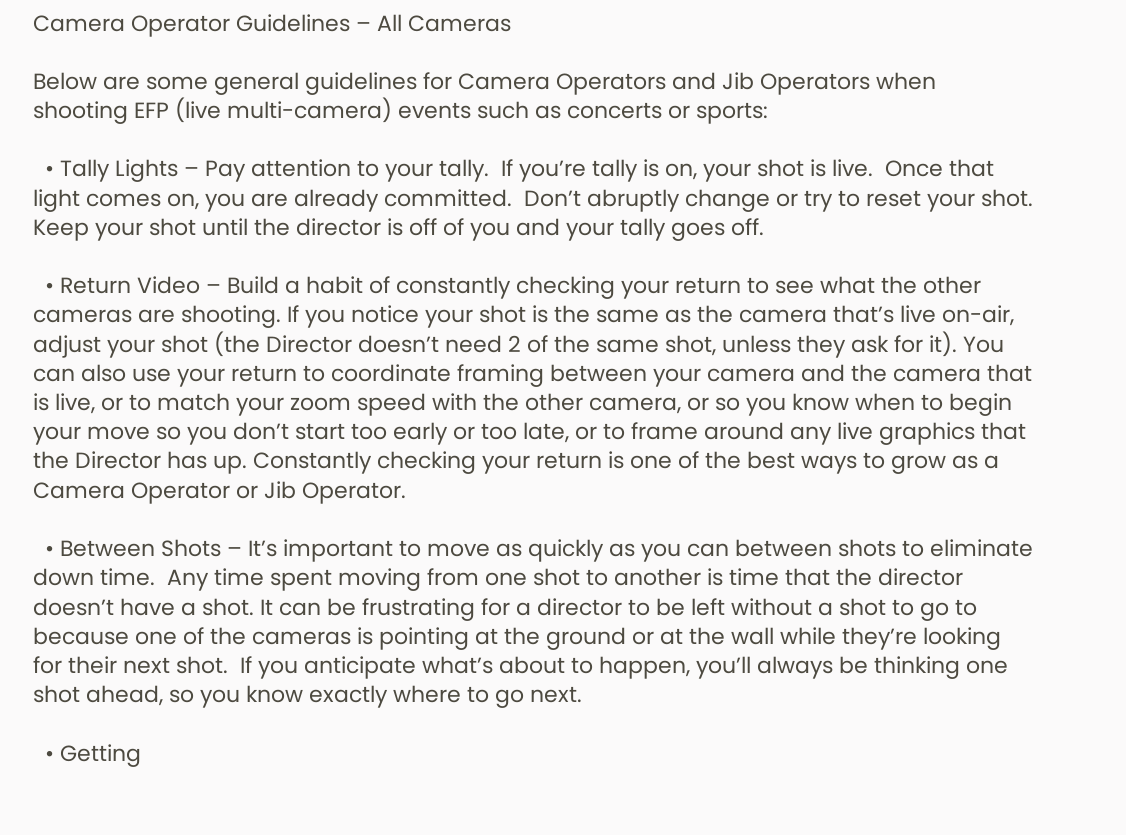Camera Operator Guidelines – All Cameras

Below are some general guidelines for Camera Operators and Jib Operators when shooting EFP (live multi-camera) events such as concerts or sports:

  • Tally Lights – Pay attention to your tally.  If you’re tally is on, your shot is live.  Once that light comes on, you are already committed.  Don’t abruptly change or try to reset your shot.  Keep your shot until the director is off of you and your tally goes off.

  • Return Video – Build a habit of constantly checking your return to see what the other cameras are shooting. If you notice your shot is the same as the camera that’s live on-air, adjust your shot (the Director doesn’t need 2 of the same shot, unless they ask for it). You can also use your return to coordinate framing between your camera and the camera that is live, or to match your zoom speed with the other camera, or so you know when to begin your move so you don’t start too early or too late, or to frame around any live graphics that the Director has up. Constantly checking your return is one of the best ways to grow as a Camera Operator or Jib Operator.

  • Between Shots – It’s important to move as quickly as you can between shots to eliminate down time.  Any time spent moving from one shot to another is time that the director doesn’t have a shot. It can be frustrating for a director to be left without a shot to go to because one of the cameras is pointing at the ground or at the wall while they’re looking for their next shot.  If you anticipate what’s about to happen, you’ll always be thinking one shot ahead, so you know exactly where to go next.

  • Getting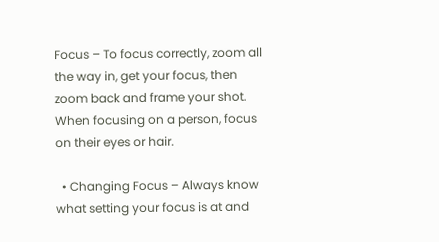Focus – To focus correctly, zoom all the way in, get your focus, then zoom back and frame your shot. When focusing on a person, focus on their eyes or hair.

  • Changing Focus – Always know what setting your focus is at and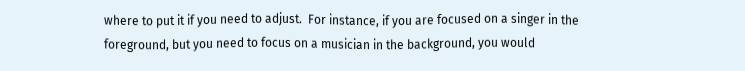where to put it if you need to adjust.  For instance, if you are focused on a singer in the foreground, but you need to focus on a musician in the background, you would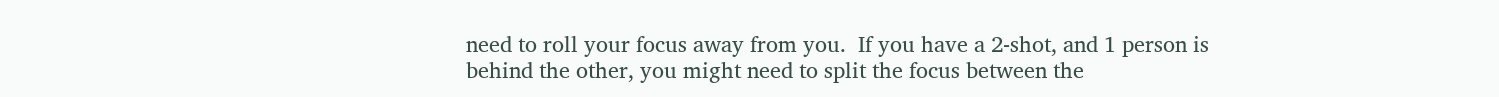need to roll your focus away from you.  If you have a 2-shot, and 1 person is behind the other, you might need to split the focus between the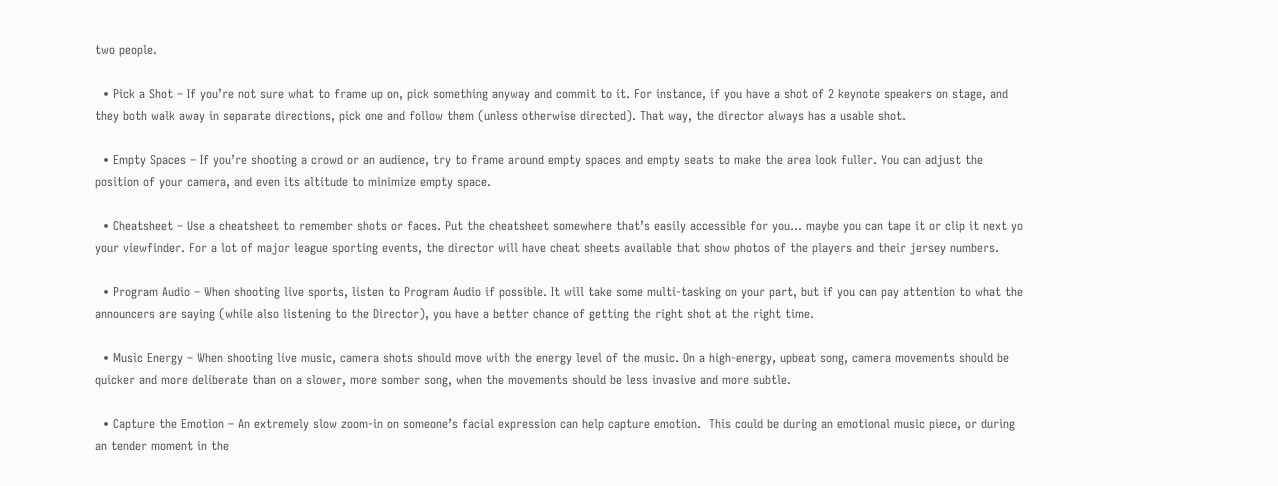two people.

  • Pick a Shot – If you’re not sure what to frame up on, pick something anyway and commit to it. For instance, if you have a shot of 2 keynote speakers on stage, and they both walk away in separate directions, pick one and follow them (unless otherwise directed). That way, the director always has a usable shot.

  • Empty Spaces – If you’re shooting a crowd or an audience, try to frame around empty spaces and empty seats to make the area look fuller. You can adjust the position of your camera, and even its altitude to minimize empty space.

  • Cheatsheet – Use a cheatsheet to remember shots or faces. Put the cheatsheet somewhere that’s easily accessible for you… maybe you can tape it or clip it next yo your viewfinder. For a lot of major league sporting events, the director will have cheat sheets available that show photos of the players and their jersey numbers.

  • Program Audio – When shooting live sports, listen to Program Audio if possible. It will take some multi-tasking on your part, but if you can pay attention to what the announcers are saying (while also listening to the Director), you have a better chance of getting the right shot at the right time.

  • Music Energy – When shooting live music, camera shots should move with the energy level of the music. On a high-energy, upbeat song, camera movements should be quicker and more deliberate than on a slower, more somber song, when the movements should be less invasive and more subtle.

  • Capture the Emotion – An extremely slow zoom-in on someone’s facial expression can help capture emotion.  This could be during an emotional music piece, or during an tender moment in the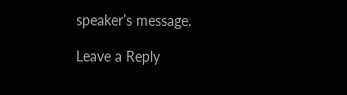speaker’s message.

Leave a Reply